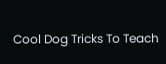Cool Dog Tricks To Teach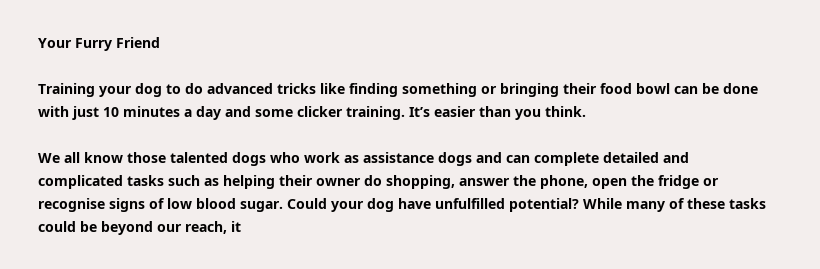Your Furry Friend

Training your dog to do advanced tricks like finding something or bringing their food bowl can be done with just 10 minutes a day and some clicker training. It’s easier than you think.

We all know those talented dogs who work as assistance dogs and can complete detailed and complicated tasks such as helping their owner do shopping, answer the phone, open the fridge or recognise signs of low blood sugar. Could your dog have unfulfilled potential? While many of these tasks could be beyond our reach, it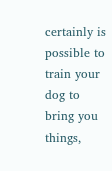certainly is possible to train your dog to bring you things,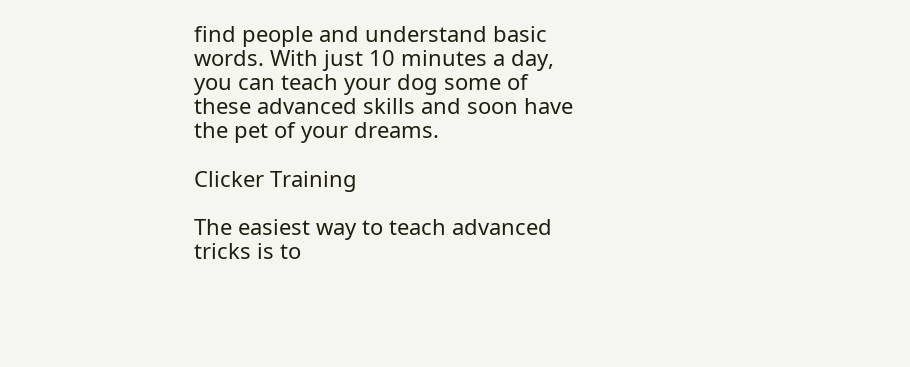find people and understand basic words. With just 10 minutes a day, you can teach your dog some of these advanced skills and soon have the pet of your dreams.

Clicker Training

The easiest way to teach advanced tricks is to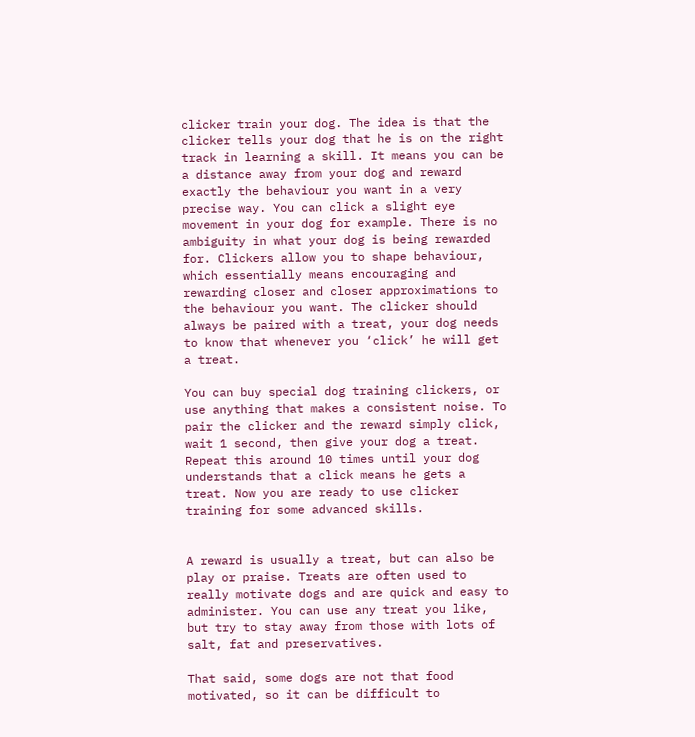clicker train your dog. The idea is that the clicker tells your dog that he is on the right track in learning a skill. It means you can be a distance away from your dog and reward exactly the behaviour you want in a very precise way. You can click a slight eye movement in your dog for example. There is no ambiguity in what your dog is being rewarded for. Clickers allow you to shape behaviour, which essentially means encouraging and rewarding closer and closer approximations to the behaviour you want. The clicker should always be paired with a treat, your dog needs to know that whenever you ‘click’ he will get a treat.

You can buy special dog training clickers, or use anything that makes a consistent noise. To pair the clicker and the reward simply click, wait 1 second, then give your dog a treat. Repeat this around 10 times until your dog understands that a click means he gets a treat. Now you are ready to use clicker training for some advanced skills.


A reward is usually a treat, but can also be play or praise. Treats are often used to really motivate dogs and are quick and easy to administer. You can use any treat you like, but try to stay away from those with lots of salt, fat and preservatives.

That said, some dogs are not that food motivated, so it can be difficult to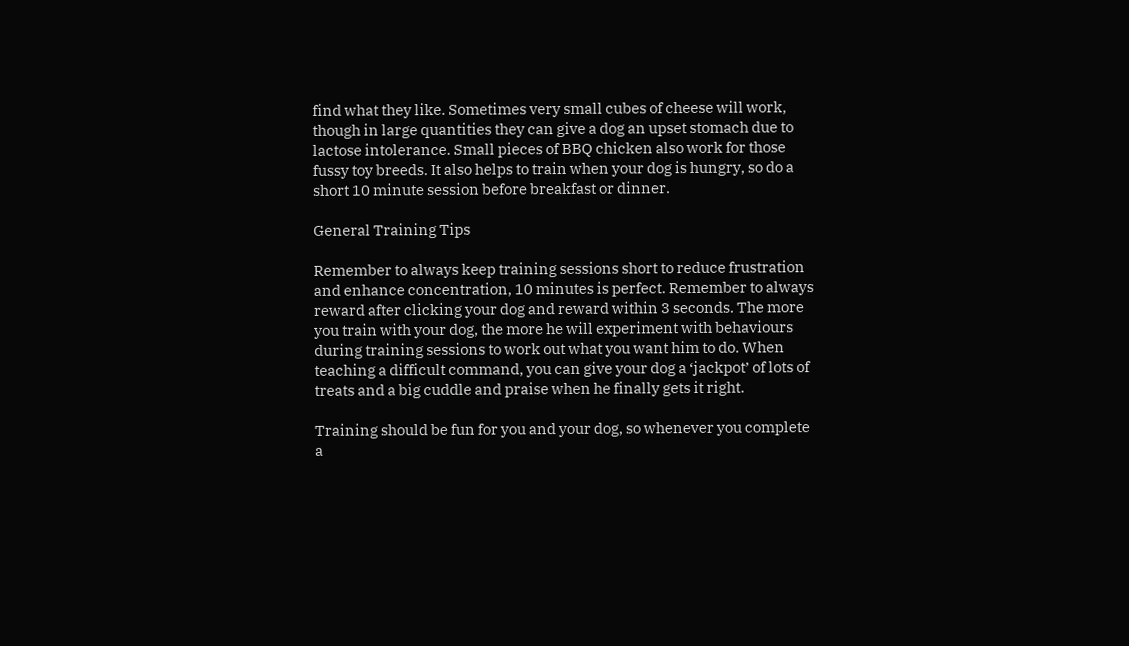find what they like. Sometimes very small cubes of cheese will work, though in large quantities they can give a dog an upset stomach due to lactose intolerance. Small pieces of BBQ chicken also work for those fussy toy breeds. It also helps to train when your dog is hungry, so do a short 10 minute session before breakfast or dinner.

General Training Tips

Remember to always keep training sessions short to reduce frustration and enhance concentration, 10 minutes is perfect. Remember to always reward after clicking your dog and reward within 3 seconds. The more you train with your dog, the more he will experiment with behaviours during training sessions to work out what you want him to do. When teaching a difficult command, you can give your dog a ‘jackpot’ of lots of treats and a big cuddle and praise when he finally gets it right.

Training should be fun for you and your dog, so whenever you complete a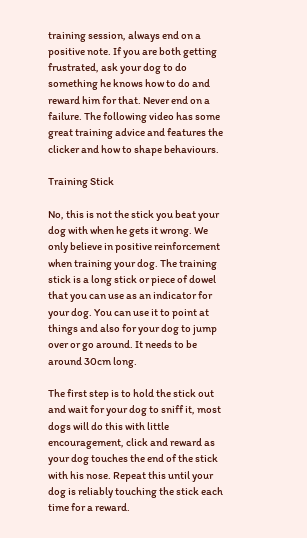training session, always end on a positive note. If you are both getting frustrated, ask your dog to do something he knows how to do and reward him for that. Never end on a failure. The following video has some great training advice and features the clicker and how to shape behaviours.

Training Stick

No, this is not the stick you beat your dog with when he gets it wrong. We only believe in positive reinforcement when training your dog. The training stick is a long stick or piece of dowel that you can use as an indicator for your dog. You can use it to point at things and also for your dog to jump over or go around. It needs to be around 30cm long.

The first step is to hold the stick out and wait for your dog to sniff it, most dogs will do this with little encouragement, click and reward as your dog touches the end of the stick with his nose. Repeat this until your dog is reliably touching the stick each time for a reward.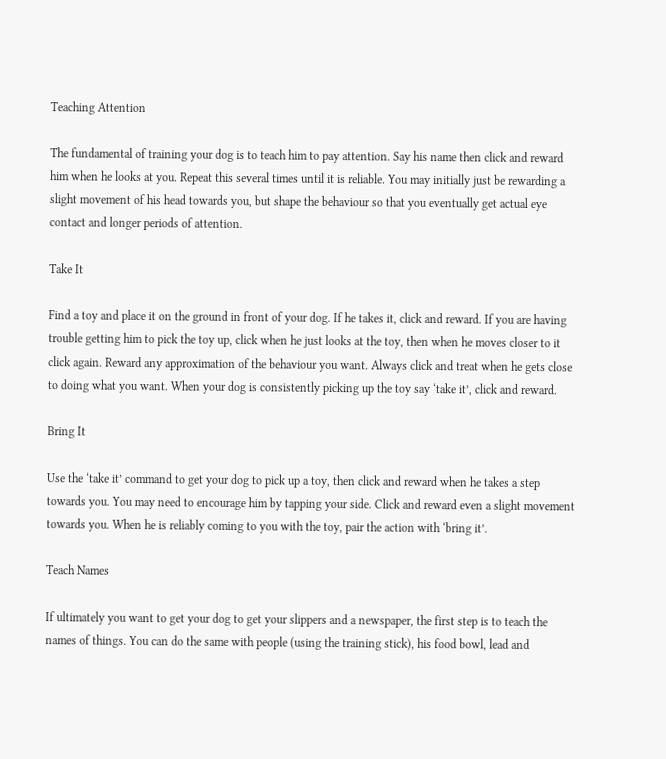Teaching Attention

The fundamental of training your dog is to teach him to pay attention. Say his name then click and reward him when he looks at you. Repeat this several times until it is reliable. You may initially just be rewarding a slight movement of his head towards you, but shape the behaviour so that you eventually get actual eye contact and longer periods of attention.

Take It

Find a toy and place it on the ground in front of your dog. If he takes it, click and reward. If you are having trouble getting him to pick the toy up, click when he just looks at the toy, then when he moves closer to it click again. Reward any approximation of the behaviour you want. Always click and treat when he gets close to doing what you want. When your dog is consistently picking up the toy say ‘take it’, click and reward.

Bring It

Use the ‘take it’ command to get your dog to pick up a toy, then click and reward when he takes a step towards you. You may need to encourage him by tapping your side. Click and reward even a slight movement towards you. When he is reliably coming to you with the toy, pair the action with ‘bring it’.

Teach Names

If ultimately you want to get your dog to get your slippers and a newspaper, the first step is to teach the names of things. You can do the same with people (using the training stick), his food bowl, lead and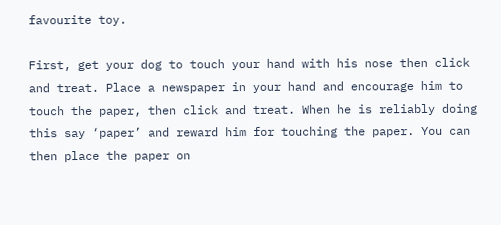favourite toy.

First, get your dog to touch your hand with his nose then click and treat. Place a newspaper in your hand and encourage him to touch the paper, then click and treat. When he is reliably doing this say ‘paper’ and reward him for touching the paper. You can then place the paper on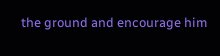the ground and encourage him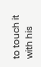to touch it with his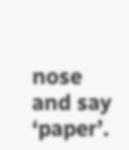nose and say ‘paper’.